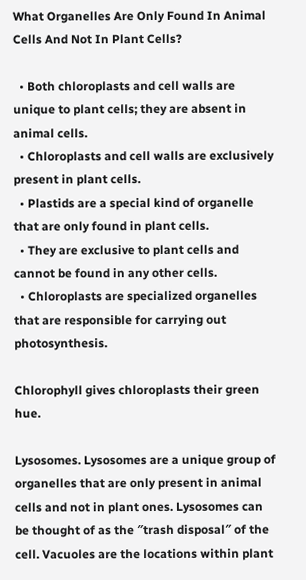What Organelles Are Only Found In Animal Cells And Not In Plant Cells?

  • Both chloroplasts and cell walls are unique to plant cells; they are absent in animal cells.
  • Chloroplasts and cell walls are exclusively present in plant cells.
  • Plastids are a special kind of organelle that are only found in plant cells.
  • They are exclusive to plant cells and cannot be found in any other cells.
  • Chloroplasts are specialized organelles that are responsible for carrying out photosynthesis.

Chlorophyll gives chloroplasts their green hue.

Lysosomes. Lysosomes are a unique group of organelles that are only present in animal cells and not in plant ones. Lysosomes can be thought of as the ″trash disposal″ of the cell. Vacuoles are the locations within plant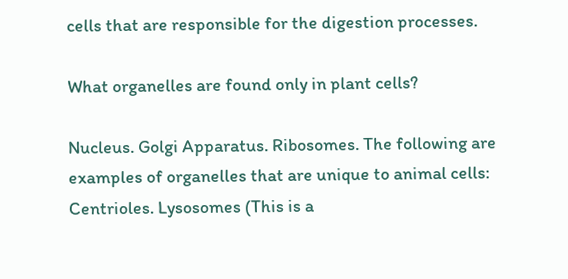cells that are responsible for the digestion processes.

What organelles are found only in plant cells?

Nucleus. Golgi Apparatus. Ribosomes. The following are examples of organelles that are unique to animal cells: Centrioles. Lysosomes (This is a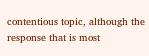contentious topic, although the response that is most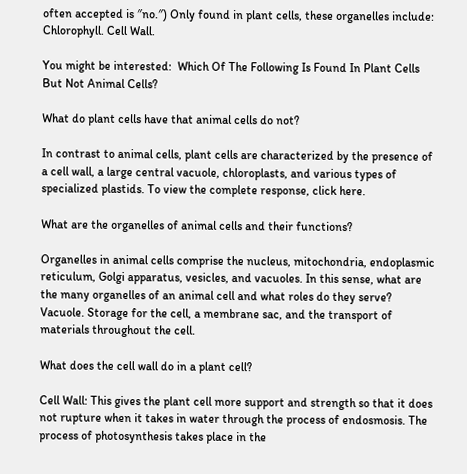often accepted is ″no.″) Only found in plant cells, these organelles include: Chlorophyll. Cell Wall.

You might be interested:  Which Of The Following Is Found In Plant Cells But Not Animal Cells?

What do plant cells have that animal cells do not?

In contrast to animal cells, plant cells are characterized by the presence of a cell wall, a large central vacuole, chloroplasts, and various types of specialized plastids. To view the complete response, click here.

What are the organelles of animal cells and their functions?

Organelles in animal cells comprise the nucleus, mitochondria, endoplasmic reticulum, Golgi apparatus, vesicles, and vacuoles. In this sense, what are the many organelles of an animal cell and what roles do they serve? Vacuole. Storage for the cell, a membrane sac, and the transport of materials throughout the cell.

What does the cell wall do in a plant cell?

Cell Wall: This gives the plant cell more support and strength so that it does not rupture when it takes in water through the process of endosmosis. The process of photosynthesis takes place in the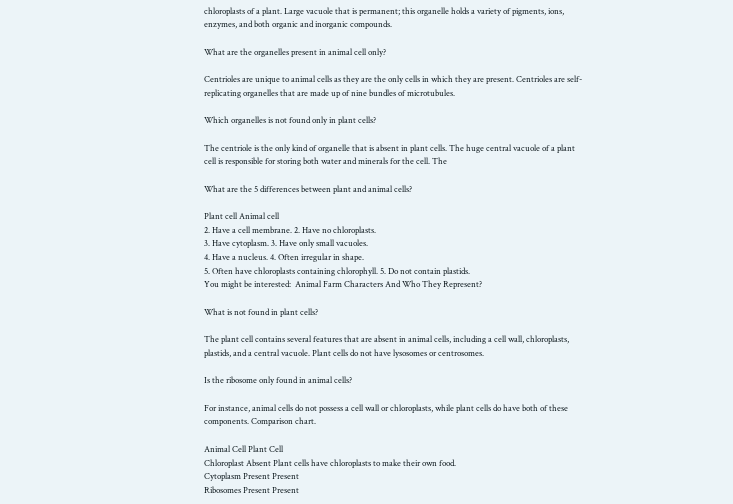chloroplasts of a plant. Large vacuole that is permanent; this organelle holds a variety of pigments, ions, enzymes, and both organic and inorganic compounds.

What are the organelles present in animal cell only?

Centrioles are unique to animal cells as they are the only cells in which they are present. Centrioles are self-replicating organelles that are made up of nine bundles of microtubules.

Which organelles is not found only in plant cells?

The centriole is the only kind of organelle that is absent in plant cells. The huge central vacuole of a plant cell is responsible for storing both water and minerals for the cell. The

What are the 5 differences between plant and animal cells?

Plant cell Animal cell
2. Have a cell membrane. 2. Have no chloroplasts.
3. Have cytoplasm. 3. Have only small vacuoles.
4. Have a nucleus. 4. Often irregular in shape.
5. Often have chloroplasts containing chlorophyll. 5. Do not contain plastids.
You might be interested:  Animal Farm Characters And Who They Represent?

What is not found in plant cells?

The plant cell contains several features that are absent in animal cells, including a cell wall, chloroplasts, plastids, and a central vacuole. Plant cells do not have lysosomes or centrosomes.

Is the ribosome only found in animal cells?

For instance, animal cells do not possess a cell wall or chloroplasts, while plant cells do have both of these components. Comparison chart.

Animal Cell Plant Cell
Chloroplast Absent Plant cells have chloroplasts to make their own food.
Cytoplasm Present Present
Ribosomes Present Present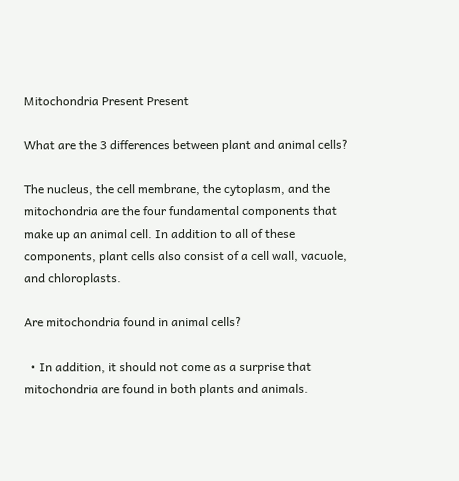Mitochondria Present Present

What are the 3 differences between plant and animal cells?

The nucleus, the cell membrane, the cytoplasm, and the mitochondria are the four fundamental components that make up an animal cell. In addition to all of these components, plant cells also consist of a cell wall, vacuole, and chloroplasts.

Are mitochondria found in animal cells?

  • In addition, it should not come as a surprise that mitochondria are found in both plants and animals.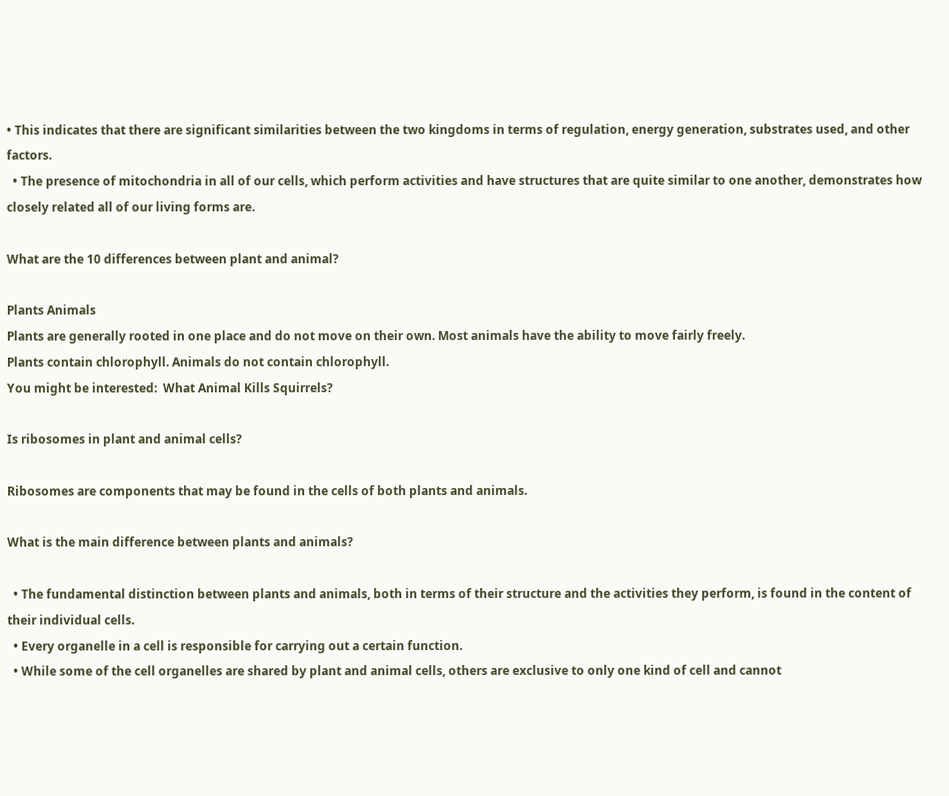• This indicates that there are significant similarities between the two kingdoms in terms of regulation, energy generation, substrates used, and other factors.
  • The presence of mitochondria in all of our cells, which perform activities and have structures that are quite similar to one another, demonstrates how closely related all of our living forms are.

What are the 10 differences between plant and animal?

Plants Animals
Plants are generally rooted in one place and do not move on their own. Most animals have the ability to move fairly freely.
Plants contain chlorophyll. Animals do not contain chlorophyll.
You might be interested:  What Animal Kills Squirrels?

Is ribosomes in plant and animal cells?

Ribosomes are components that may be found in the cells of both plants and animals.

What is the main difference between plants and animals?

  • The fundamental distinction between plants and animals, both in terms of their structure and the activities they perform, is found in the content of their individual cells.
  • Every organelle in a cell is responsible for carrying out a certain function.
  • While some of the cell organelles are shared by plant and animal cells, others are exclusive to only one kind of cell and cannot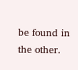be found in the other.